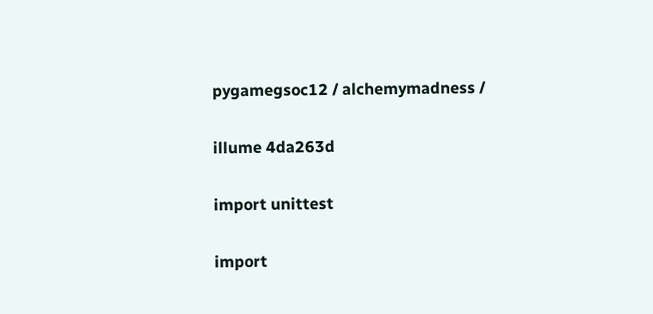pygamegsoc12 / alchemymadness /

illume 4da263d

import unittest

import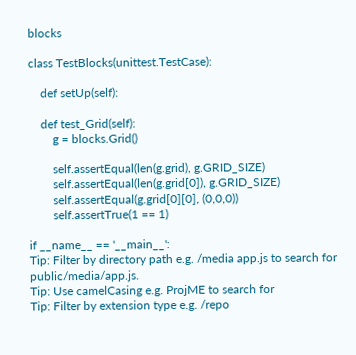blocks

class TestBlocks(unittest.TestCase):

    def setUp(self):

    def test_Grid(self):
        g = blocks.Grid()

        self.assertEqual(len(g.grid), g.GRID_SIZE)
        self.assertEqual(len(g.grid[0]), g.GRID_SIZE)
        self.assertEqual(g.grid[0][0], (0,0,0))
        self.assertTrue(1 == 1)

if __name__ == '__main__':
Tip: Filter by directory path e.g. /media app.js to search for public/media/app.js.
Tip: Use camelCasing e.g. ProjME to search for
Tip: Filter by extension type e.g. /repo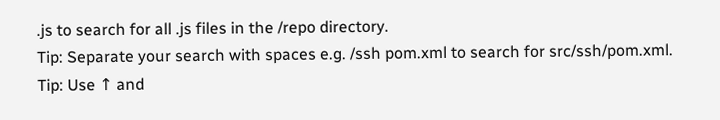.js to search for all .js files in the /repo directory.
Tip: Separate your search with spaces e.g. /ssh pom.xml to search for src/ssh/pom.xml.
Tip: Use ↑ and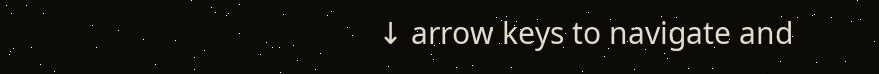↓ arrow keys to navigate and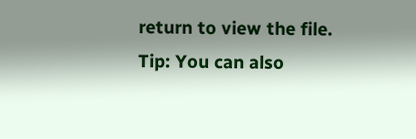return to view the file.
Tip: You can also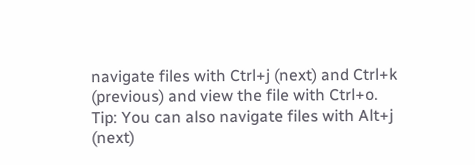navigate files with Ctrl+j (next) and Ctrl+k (previous) and view the file with Ctrl+o.
Tip: You can also navigate files with Alt+j (next)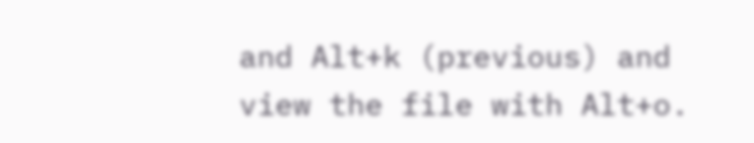and Alt+k (previous) and view the file with Alt+o.